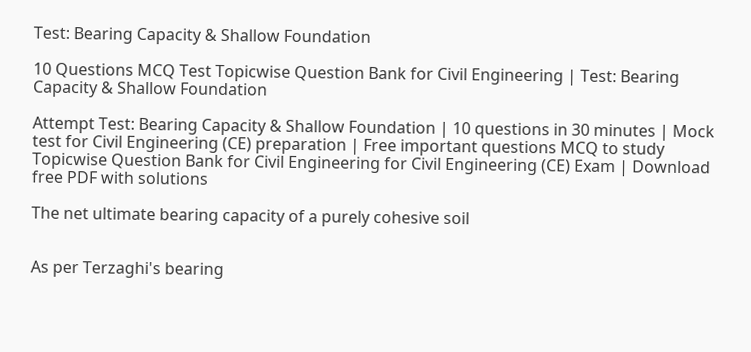Test: Bearing Capacity & Shallow Foundation

10 Questions MCQ Test Topicwise Question Bank for Civil Engineering | Test: Bearing Capacity & Shallow Foundation

Attempt Test: Bearing Capacity & Shallow Foundation | 10 questions in 30 minutes | Mock test for Civil Engineering (CE) preparation | Free important questions MCQ to study Topicwise Question Bank for Civil Engineering for Civil Engineering (CE) Exam | Download free PDF with solutions

The net ultimate bearing capacity of a purely cohesive soil


As per Terzaghi's bearing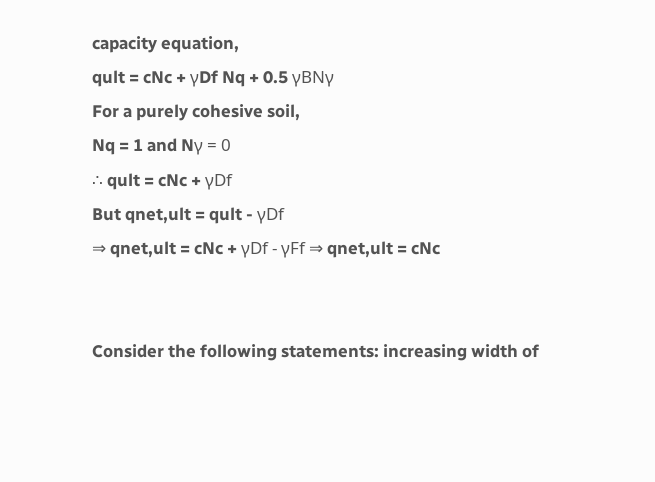capacity equation,
qult = cNc + γDf Nq + 0.5 γBNγ
For a purely cohesive soil,
Nq = 1 and Nγ = 0
∴ qult = cNc + γDf
But qnet,ult = qult - γDf
⇒ qnet,ult = cNc + γDf - γFf ⇒ qnet,ult = cNc


Consider the following statements: increasing width of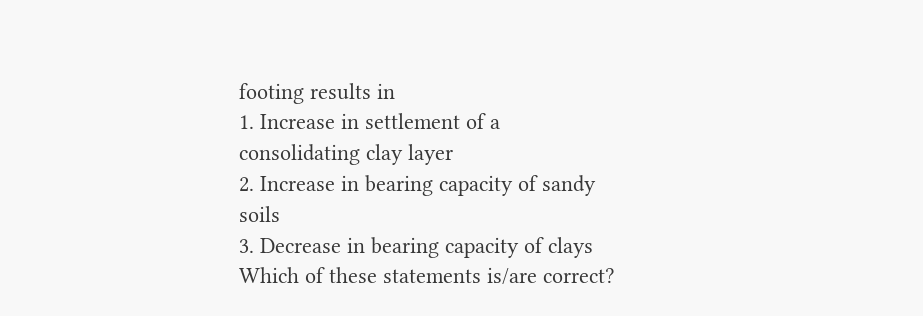footing results in
1. Increase in settlement of a consolidating clay layer
2. Increase in bearing capacity of sandy soils
3. Decrease in bearing capacity of clays
Which of these statements is/are correct?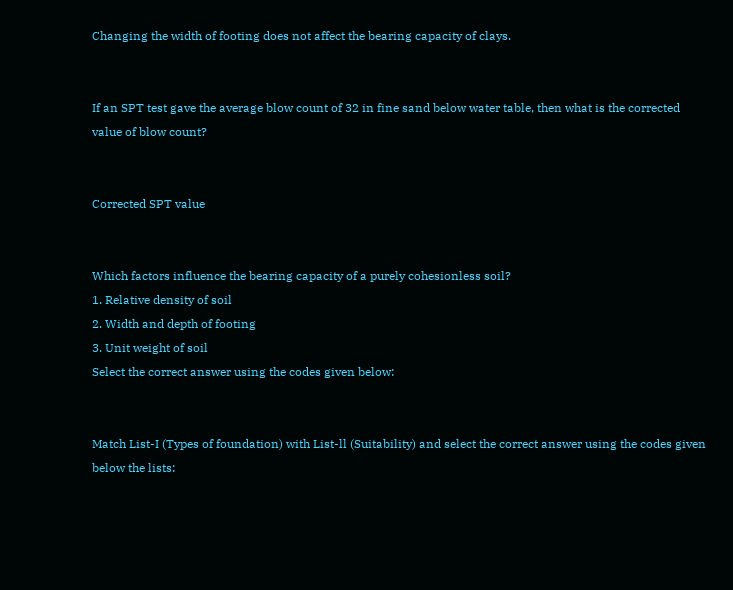Changing the width of footing does not affect the bearing capacity of clays.


If an SPT test gave the average blow count of 32 in fine sand below water table, then what is the corrected value of blow count?


Corrected SPT value


Which factors influence the bearing capacity of a purely cohesionless soil?
1. Relative density of soil
2. Width and depth of footing
3. Unit weight of soil
Select the correct answer using the codes given below:


Match List-I (Types of foundation) with List-ll (Suitability) and select the correct answer using the codes given below the lists: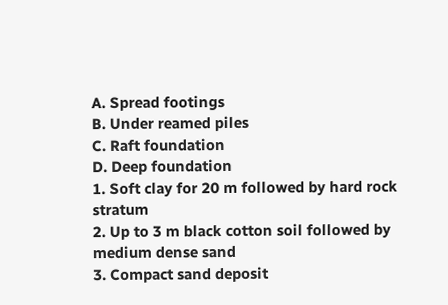A. Spread footings
B. Under reamed piles
C. Raft foundation
D. Deep foundation
1. Soft clay for 20 m followed by hard rock stratum
2. Up to 3 m black cotton soil followed by medium dense sand
3. Compact sand deposit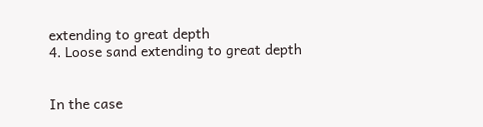extending to great depth
4. Loose sand extending to great depth


In the case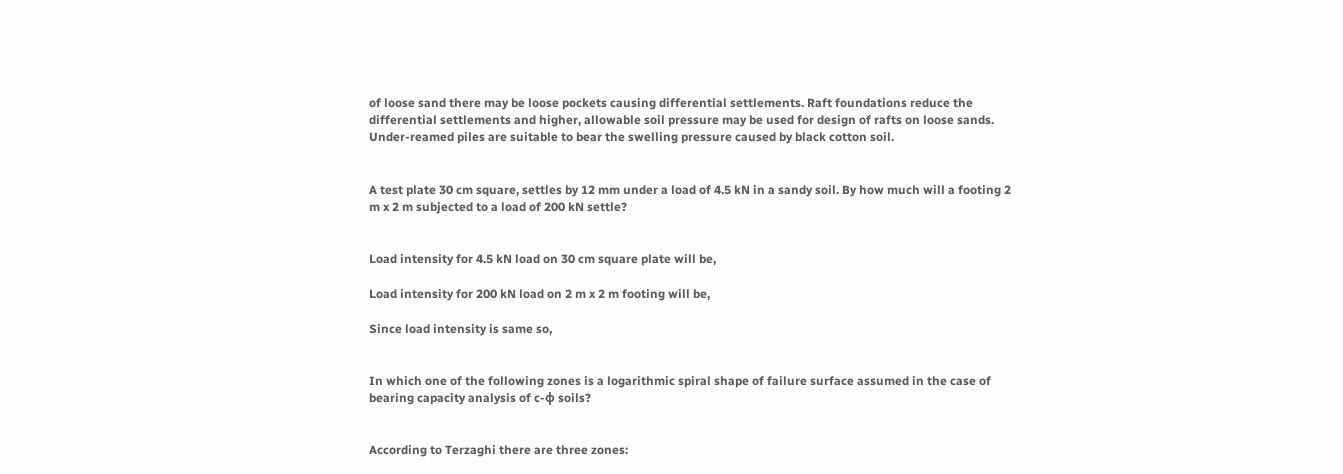of loose sand there may be loose pockets causing differential settlements. Raft foundations reduce the differential settlements and higher, allowable soil pressure may be used for design of rafts on loose sands.
Under-reamed piles are suitable to bear the swelling pressure caused by black cotton soil.


A test plate 30 cm square, settles by 12 mm under a load of 4.5 kN in a sandy soil. By how much will a footing 2 m x 2 m subjected to a load of 200 kN settle?


Load intensity for 4.5 kN load on 30 cm square plate will be,

Load intensity for 200 kN load on 2 m x 2 m footing will be,

Since load intensity is same so,


In which one of the following zones is a logarithmic spiral shape of failure surface assumed in the case of bearing capacity analysis of c-ϕ soils?


According to Terzaghi there are three zones: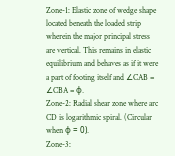Zone-1: Elastic zone of wedge shape located beneath the loaded strip wherein the major principal stress are vertical. This remains in elastic equilibrium and behaves as if it were a part of footing itself and ∠CAB = ∠CBA = ϕ.
Zone-2: Radial shear zone where arc CD is logarithmic spiral. (Circular when ϕ = 0).
Zone-3: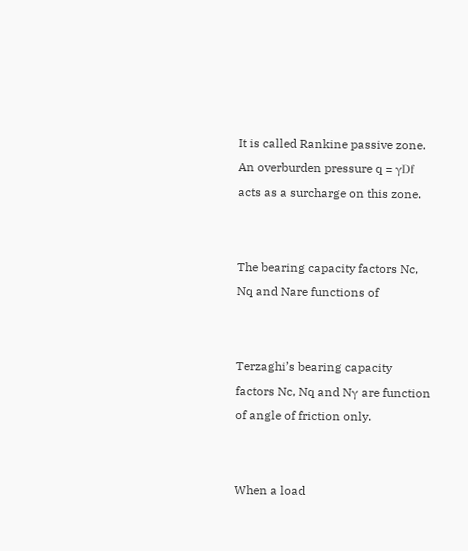It is called Rankine passive zone. An overburden pressure q = γDf acts as a surcharge on this zone.


The bearing capacity factors Nc, Nq and Nare functions of


Terzaghi’s bearing capacity factors Nc, Nq and Nγ are function of angle of friction only.


When a load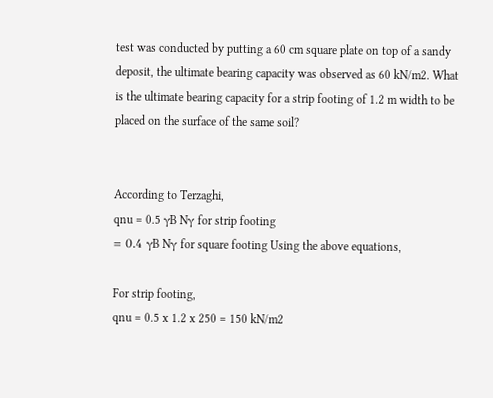test was conducted by putting a 60 cm square plate on top of a sandy deposit, the ultimate bearing capacity was observed as 60 kN/m2. What is the ultimate bearing capacity for a strip footing of 1.2 m width to be placed on the surface of the same soil?


According to Terzaghi,
qnu = 0.5 γB Nγ for strip footing
= 0.4 γB Nγ for square footing Using the above equations,

For strip footing,
qnu = 0.5 x 1.2 x 250 = 150 kN/m2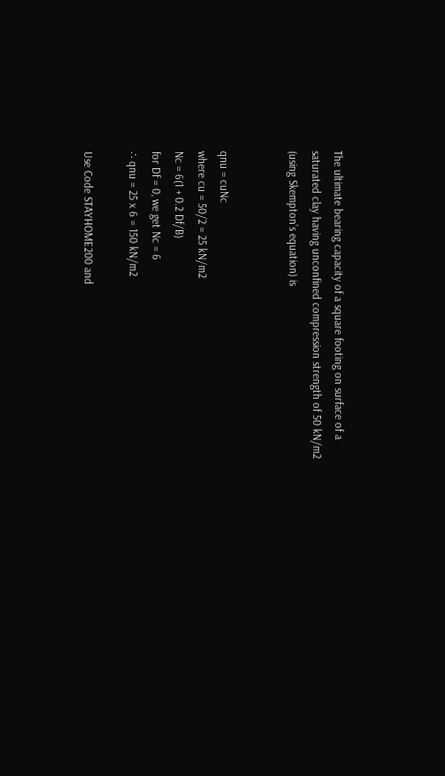The ultimate bearing capacity of a square footing on surface of a saturated clay having unconfined compression strength of 50 kN/m2 (using Skempton’s equation) is


qnu = cuNc
where cu = 50/2 = 25 kN/m2
Nc = 6(1 + 0.2 Df/B)
for Df = 0, we get Nc = 6
∴ qnu = 25 x 6 = 150 kN/m2

Use Code STAYHOME200 and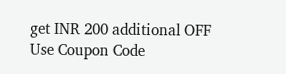get INR 200 additional OFF
Use Coupon Code